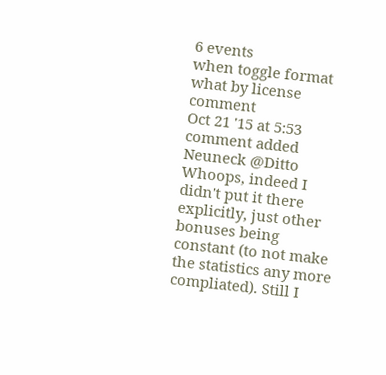6 events
when toggle format what by license comment
Oct 21 '15 at 5:53 comment added Neuneck @Ditto Whoops, indeed I didn't put it there explicitly, just other bonuses being constant (to not make the statistics any more compliated). Still I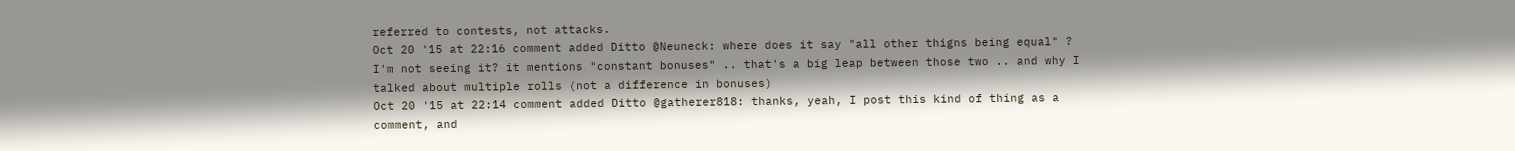referred to contests, not attacks.
Oct 20 '15 at 22:16 comment added Ditto @Neuneck: where does it say "all other thigns being equal" ? I'm not seeing it? it mentions "constant bonuses" .. that's a big leap between those two .. and why I talked about multiple rolls (not a difference in bonuses)
Oct 20 '15 at 22:14 comment added Ditto @gatherer818: thanks, yeah, I post this kind of thing as a comment, and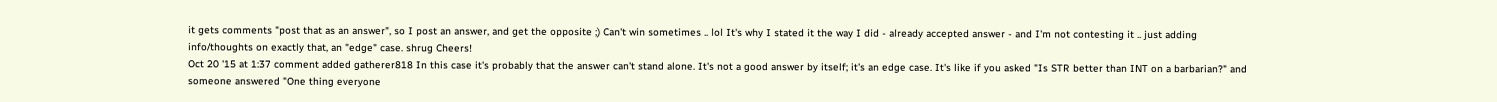it gets comments "post that as an answer", so I post an answer, and get the opposite ;) Can't win sometimes .. lol It's why I stated it the way I did - already accepted answer - and I'm not contesting it .. just adding info/thoughts on exactly that, an "edge" case. shrug Cheers!
Oct 20 '15 at 1:37 comment added gatherer818 In this case it's probably that the answer can't stand alone. It's not a good answer by itself; it's an edge case. It's like if you asked "Is STR better than INT on a barbarian?" and someone answered "One thing everyone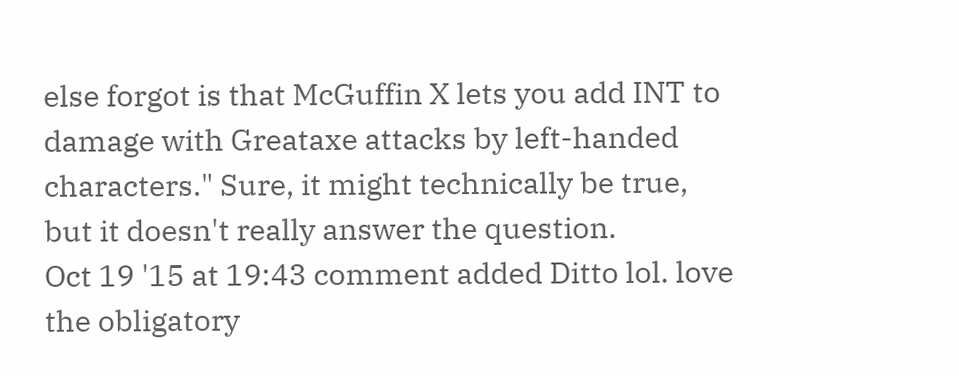else forgot is that McGuffin X lets you add INT to damage with Greataxe attacks by left-handed characters." Sure, it might technically be true, but it doesn't really answer the question.
Oct 19 '15 at 19:43 comment added Ditto lol. love the obligatory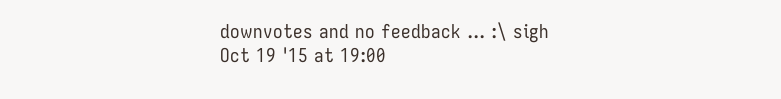downvotes and no feedback ... :\ sigh
Oct 19 '15 at 19:00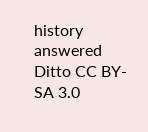history answered Ditto CC BY-SA 3.0